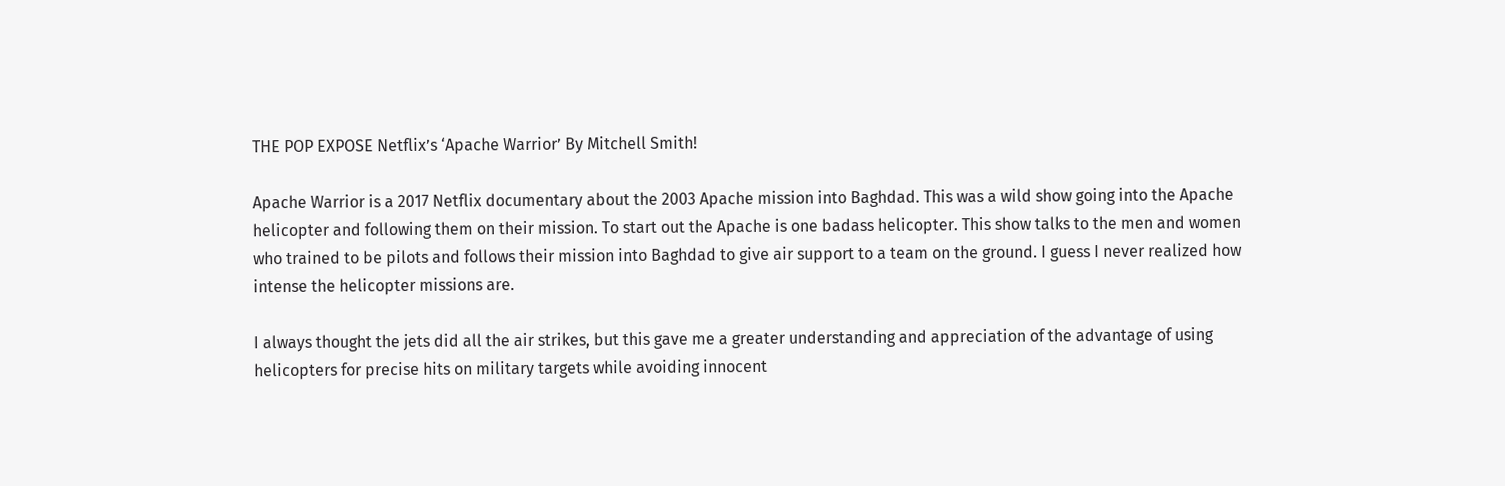THE POP EXPOSE Netflix’s ‘Apache Warrior’ By Mitchell Smith!

Apache Warrior is a 2017 Netflix documentary about the 2003 Apache mission into Baghdad. This was a wild show going into the Apache helicopter and following them on their mission. To start out the Apache is one badass helicopter. This show talks to the men and women who trained to be pilots and follows their mission into Baghdad to give air support to a team on the ground. I guess I never realized how intense the helicopter missions are.

I always thought the jets did all the air strikes, but this gave me a greater understanding and appreciation of the advantage of using helicopters for precise hits on military targets while avoiding innocent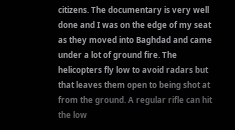citizens. The documentary is very well done and I was on the edge of my seat as they moved into Baghdad and came under a lot of ground fire. The helicopters fly low to avoid radars but that leaves them open to being shot at from the ground. A regular rifle can hit the low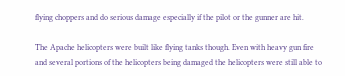flying choppers and do serious damage especially if the pilot or the gunner are hit.

The Apache helicopters were built like flying tanks though. Even with heavy gun fire and several portions of the helicopters being damaged the helicopters were still able to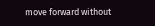move forward without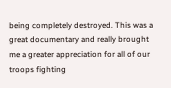being completely destroyed. This was a great documentary and really brought me a greater appreciation for all of our troops fighting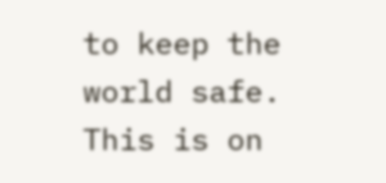to keep the world safe. This is on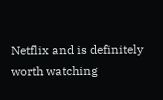Netflix and is definitely worth watching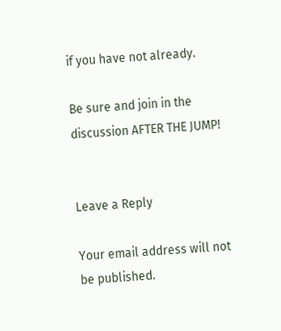if you have not already.

Be sure and join in the discussion AFTER THE JUMP!


Leave a Reply

Your email address will not be published.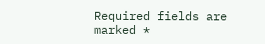Required fields are marked *